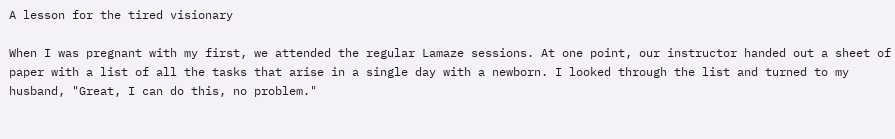A lesson for the tired visionary

When I was pregnant with my first, we attended the regular Lamaze sessions. At one point, our instructor handed out a sheet of paper with a list of all the tasks that arise in a single day with a newborn. I looked through the list and turned to my husband, "Great, I can do this, no problem."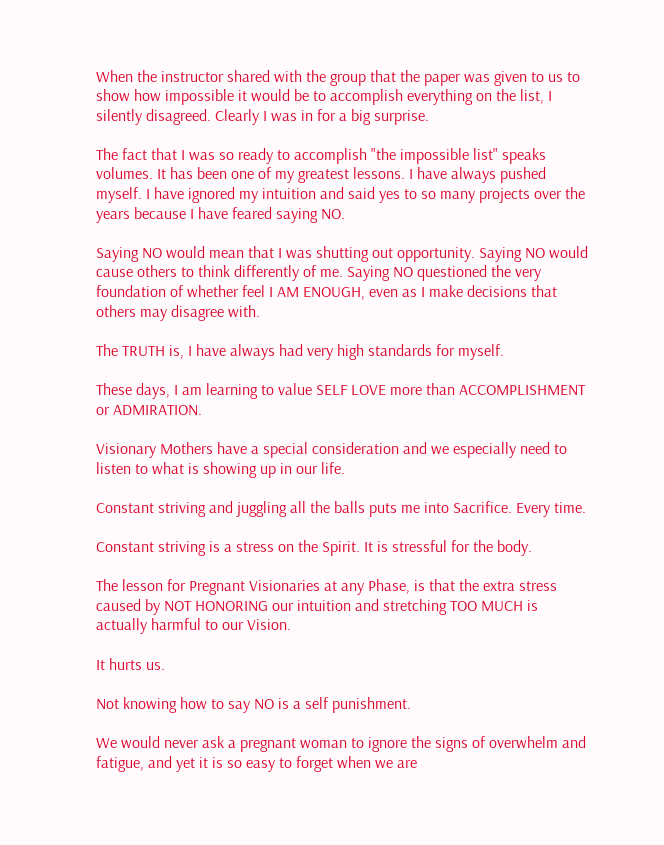When the instructor shared with the group that the paper was given to us to show how impossible it would be to accomplish everything on the list, I silently disagreed. Clearly I was in for a big surprise.

The fact that I was so ready to accomplish "the impossible list" speaks volumes. It has been one of my greatest lessons. I have always pushed myself. I have ignored my intuition and said yes to so many projects over the years because I have feared saying NO.

Saying NO would mean that I was shutting out opportunity. Saying NO would cause others to think differently of me. Saying NO questioned the very foundation of whether feel I AM ENOUGH, even as I make decisions that others may disagree with.

The TRUTH is, I have always had very high standards for myself.

These days, I am learning to value SELF LOVE more than ACCOMPLISHMENT or ADMIRATION.

Visionary Mothers have a special consideration and we especially need to listen to what is showing up in our life.

Constant striving and juggling all the balls puts me into Sacrifice. Every time.

Constant striving is a stress on the Spirit. It is stressful for the body.

The lesson for Pregnant Visionaries at any Phase, is that the extra stress caused by NOT HONORING our intuition and stretching TOO MUCH is actually harmful to our Vision.

It hurts us.

Not knowing how to say NO is a self punishment.

We would never ask a pregnant woman to ignore the signs of overwhelm and fatigue, and yet it is so easy to forget when we are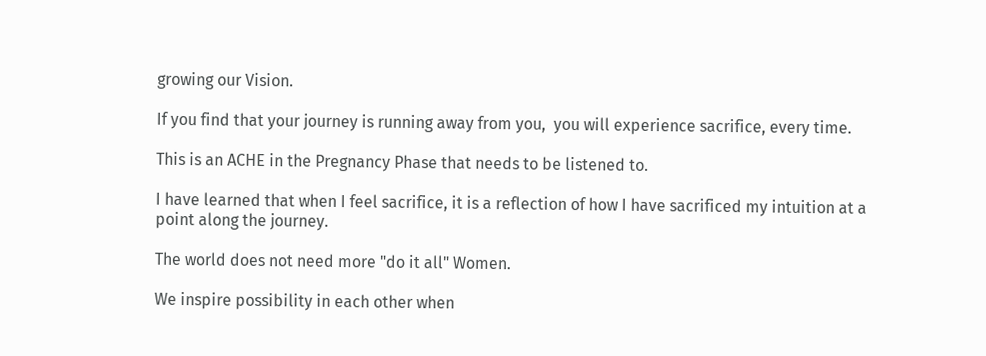growing our Vision.

If you find that your journey is running away from you,  you will experience sacrifice, every time.

This is an ACHE in the Pregnancy Phase that needs to be listened to.

I have learned that when I feel sacrifice, it is a reflection of how I have sacrificed my intuition at a point along the journey.

The world does not need more "do it all" Women.

We inspire possibility in each other when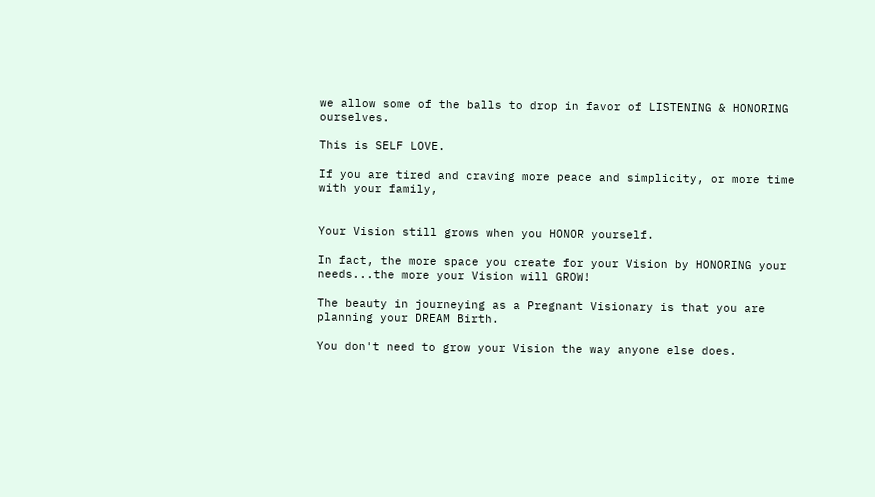we allow some of the balls to drop in favor of LISTENING & HONORING ourselves.

This is SELF LOVE.

If you are tired and craving more peace and simplicity, or more time with your family,


Your Vision still grows when you HONOR yourself.

In fact, the more space you create for your Vision by HONORING your needs...the more your Vision will GROW!

The beauty in journeying as a Pregnant Visionary is that you are planning your DREAM Birth.

You don't need to grow your Vision the way anyone else does.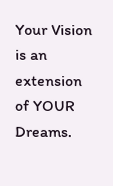Your Vision is an extension of YOUR Dreams.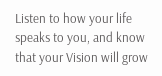Listen to how your life speaks to you, and know that your Vision will grow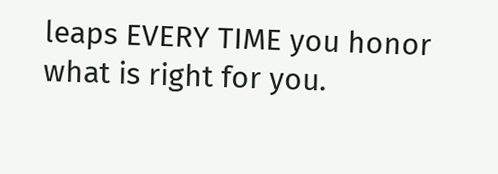leaps EVERY TIME you honor what is right for you.